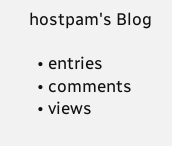hostpam's Blog

  • entries
  • comments
  • views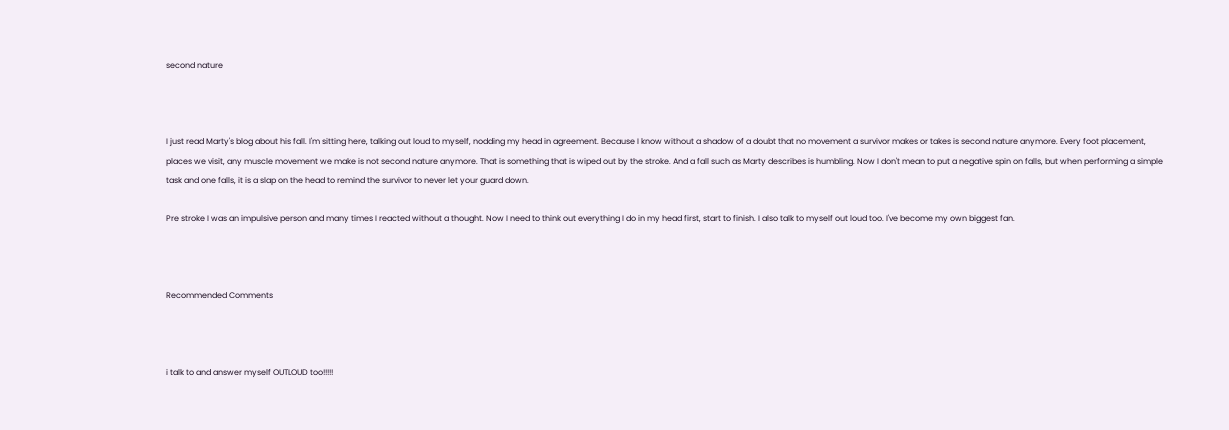second nature



I just read Marty's blog about his fall. I'm sitting here, talking out loud to myself, nodding my head in agreement. Because I know without a shadow of a doubt that no movement a survivor makes or takes is second nature anymore. Every foot placement, places we visit, any muscle movement we make is not second nature anymore. That is something that is wiped out by the stroke. And a fall such as Marty describes is humbling. Now I don't mean to put a negative spin on falls, but when performing a simple task and one falls, it is a slap on the head to remind the survivor to never let your guard down.

Pre stroke I was an impulsive person and many times I reacted without a thought. Now I need to think out everything I do in my head first, start to finish. I also talk to myself out loud too. I've become my own biggest fan.



Recommended Comments



i talk to and answer myself OUTLOUD too!!!!!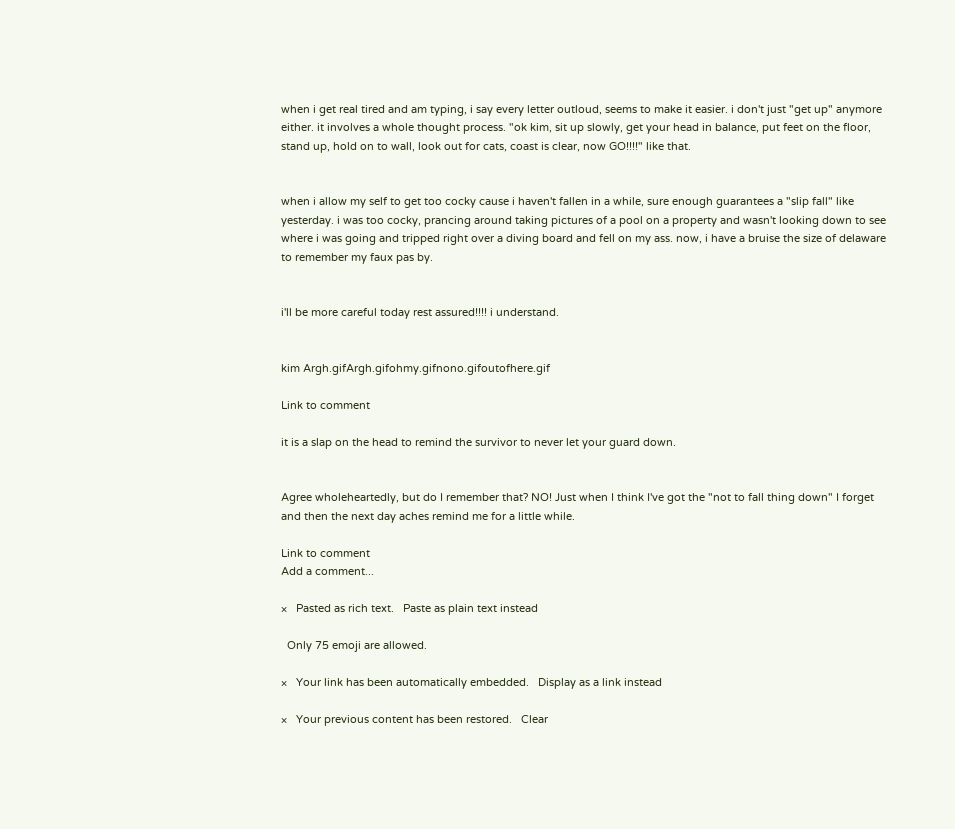when i get real tired and am typing, i say every letter outloud, seems to make it easier. i don't just "get up" anymore either. it involves a whole thought process. "ok kim, sit up slowly, get your head in balance, put feet on the floor, stand up, hold on to wall, look out for cats, coast is clear, now GO!!!!" like that.


when i allow my self to get too cocky cause i haven't fallen in a while, sure enough guarantees a "slip fall" like yesterday. i was too cocky, prancing around taking pictures of a pool on a property and wasn't looking down to see where i was going and tripped right over a diving board and fell on my ass. now, i have a bruise the size of delaware to remember my faux pas by.


i'll be more careful today rest assured!!!! i understand.


kim Argh.gifArgh.gifohmy.gifnono.gifoutofhere.gif

Link to comment

it is a slap on the head to remind the survivor to never let your guard down.


Agree wholeheartedly, but do I remember that? NO! Just when I think I've got the "not to fall thing down" I forget and then the next day aches remind me for a little while.

Link to comment
Add a comment...

×   Pasted as rich text.   Paste as plain text instead

  Only 75 emoji are allowed.

×   Your link has been automatically embedded.   Display as a link instead

×   Your previous content has been restored.   Clear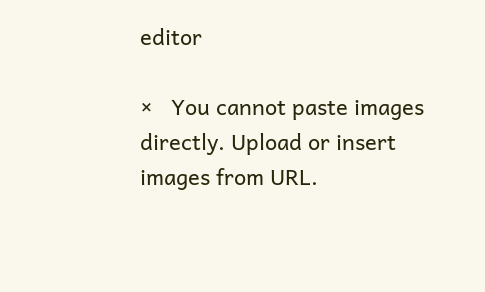editor

×   You cannot paste images directly. Upload or insert images from URL.